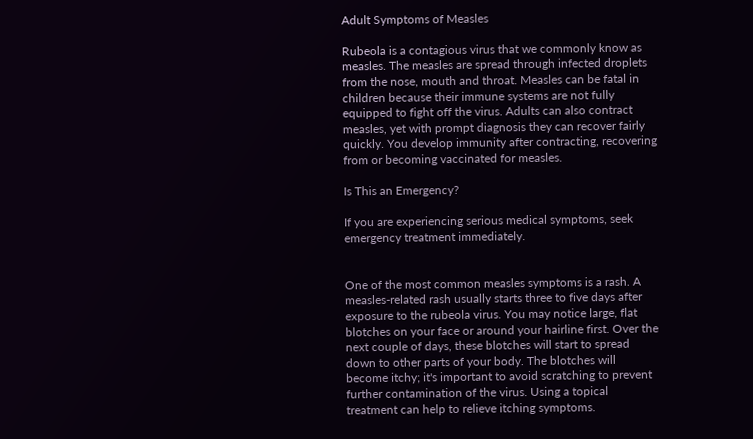Adult Symptoms of Measles

Rubeola is a contagious virus that we commonly know as measles. The measles are spread through infected droplets from the nose, mouth and throat. Measles can be fatal in children because their immune systems are not fully equipped to fight off the virus. Adults can also contract measles, yet with prompt diagnosis they can recover fairly quickly. You develop immunity after contracting, recovering from or becoming vaccinated for measles.

Is This an Emergency?

If you are experiencing serious medical symptoms, seek emergency treatment immediately.


One of the most common measles symptoms is a rash. A measles-related rash usually starts three to five days after exposure to the rubeola virus. You may notice large, flat blotches on your face or around your hairline first. Over the next couple of days, these blotches will start to spread down to other parts of your body. The blotches will become itchy; it's important to avoid scratching to prevent further contamination of the virus. Using a topical treatment can help to relieve itching symptoms.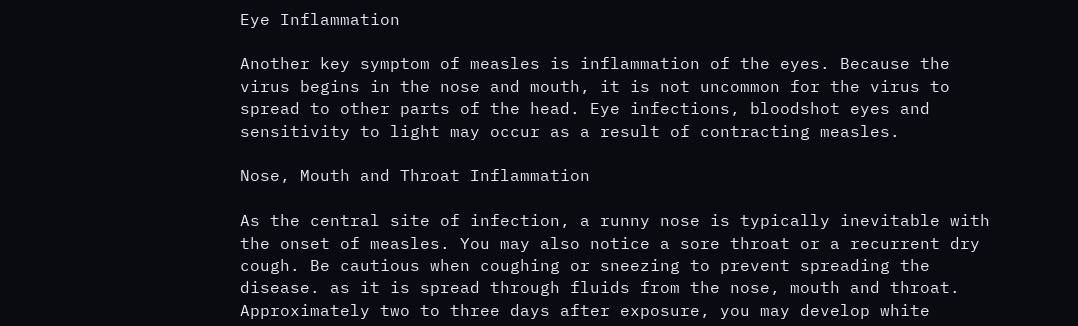Eye Inflammation

Another key symptom of measles is inflammation of the eyes. Because the virus begins in the nose and mouth, it is not uncommon for the virus to spread to other parts of the head. Eye infections, bloodshot eyes and sensitivity to light may occur as a result of contracting measles.

Nose, Mouth and Throat Inflammation

As the central site of infection, a runny nose is typically inevitable with the onset of measles. You may also notice a sore throat or a recurrent dry cough. Be cautious when coughing or sneezing to prevent spreading the disease. as it is spread through fluids from the nose, mouth and throat. Approximately two to three days after exposure, you may develop white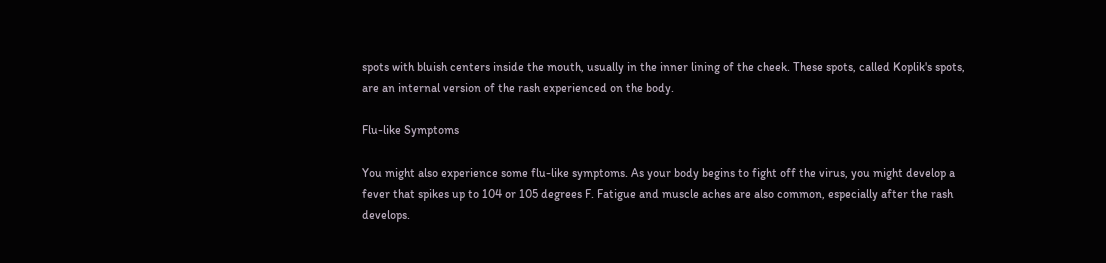spots with bluish centers inside the mouth, usually in the inner lining of the cheek. These spots, called Koplik's spots, are an internal version of the rash experienced on the body.

Flu-like Symptoms

You might also experience some flu-like symptoms. As your body begins to fight off the virus, you might develop a fever that spikes up to 104 or 105 degrees F. Fatigue and muscle aches are also common, especially after the rash develops.